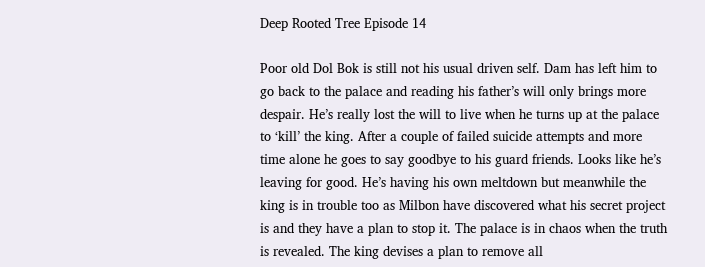Deep Rooted Tree Episode 14

Poor old Dol Bok is still not his usual driven self. Dam has left him to go back to the palace and reading his father’s will only brings more despair. He’s really lost the will to live when he turns up at the palace to ‘kill’ the king. After a couple of failed suicide attempts and more time alone he goes to say goodbye to his guard friends. Looks like he’s leaving for good. He’s having his own meltdown but meanwhile the king is in trouble too as Milbon have discovered what his secret project is and they have a plan to stop it. The palace is in chaos when the truth is revealed. The king devises a plan to remove all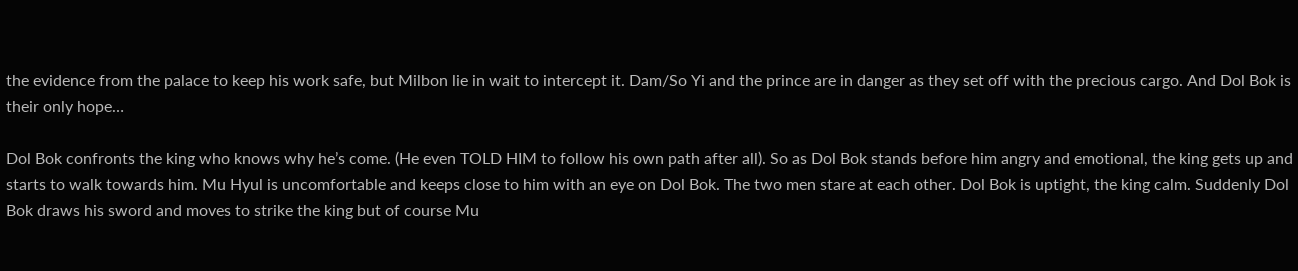the evidence from the palace to keep his work safe, but Milbon lie in wait to intercept it. Dam/So Yi and the prince are in danger as they set off with the precious cargo. And Dol Bok is their only hope…

Dol Bok confronts the king who knows why he’s come. (He even TOLD HIM to follow his own path after all). So as Dol Bok stands before him angry and emotional, the king gets up and starts to walk towards him. Mu Hyul is uncomfortable and keeps close to him with an eye on Dol Bok. The two men stare at each other. Dol Bok is uptight, the king calm. Suddenly Dol Bok draws his sword and moves to strike the king but of course Mu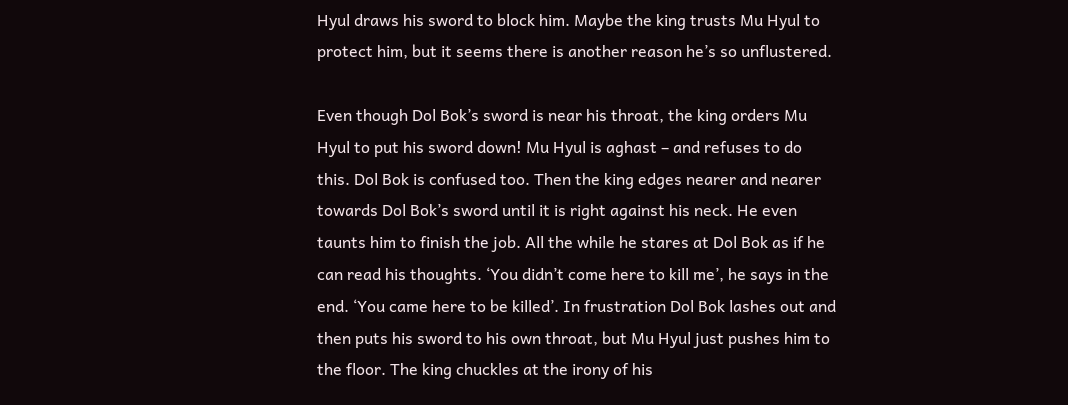Hyul draws his sword to block him. Maybe the king trusts Mu Hyul to protect him, but it seems there is another reason he’s so unflustered.

Even though Dol Bok’s sword is near his throat, the king orders Mu Hyul to put his sword down! Mu Hyul is aghast – and refuses to do this. Dol Bok is confused too. Then the king edges nearer and nearer towards Dol Bok’s sword until it is right against his neck. He even taunts him to finish the job. All the while he stares at Dol Bok as if he can read his thoughts. ‘You didn’t come here to kill me’, he says in the end. ‘You came here to be killed’. In frustration Dol Bok lashes out and then puts his sword to his own throat, but Mu Hyul just pushes him to the floor. The king chuckles at the irony of his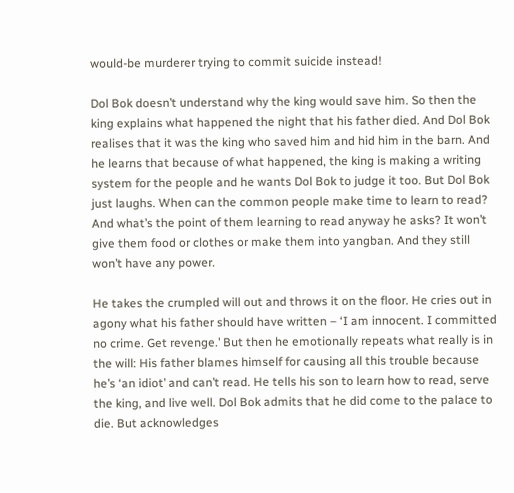would-be murderer trying to commit suicide instead!

Dol Bok doesn’t understand why the king would save him. So then the king explains what happened the night that his father died. And Dol Bok realises that it was the king who saved him and hid him in the barn. And he learns that because of what happened, the king is making a writing system for the people and he wants Dol Bok to judge it too. But Dol Bok just laughs. When can the common people make time to learn to read? And what’s the point of them learning to read anyway he asks? It won’t give them food or clothes or make them into yangban. And they still won’t have any power.

He takes the crumpled will out and throws it on the floor. He cries out in agony what his father should have written – ‘I am innocent. I committed no crime. Get revenge.’ But then he emotionally repeats what really is in the will: His father blames himself for causing all this trouble because he’s ‘an idiot’ and can’t read. He tells his son to learn how to read, serve the king, and live well. Dol Bok admits that he did come to the palace to die. But acknowledges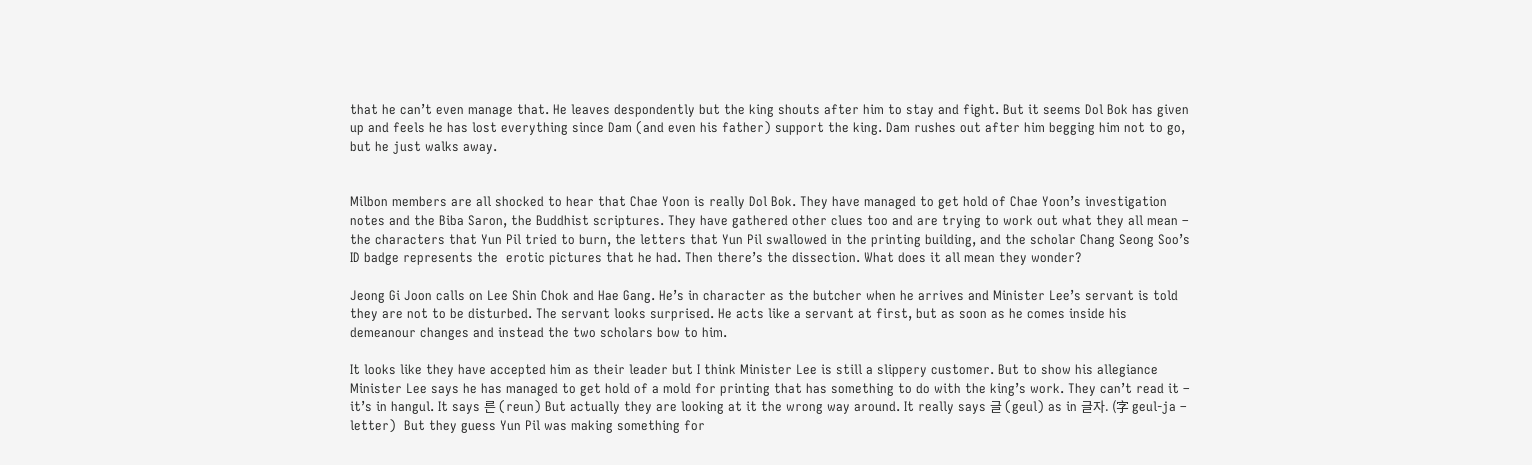that he can’t even manage that. He leaves despondently but the king shouts after him to stay and fight. But it seems Dol Bok has given up and feels he has lost everything since Dam (and even his father) support the king. Dam rushes out after him begging him not to go, but he just walks away.


Milbon members are all shocked to hear that Chae Yoon is really Dol Bok. They have managed to get hold of Chae Yoon’s investigation notes and the Biba Saron, the Buddhist scriptures. They have gathered other clues too and are trying to work out what they all mean – the characters that Yun Pil tried to burn, the letters that Yun Pil swallowed in the printing building, and the scholar Chang Seong Soo’s ID badge represents the  erotic pictures that he had. Then there’s the dissection. What does it all mean they wonder?

Jeong Gi Joon calls on Lee Shin Chok and Hae Gang. He’s in character as the butcher when he arrives and Minister Lee’s servant is told they are not to be disturbed. The servant looks surprised. He acts like a servant at first, but as soon as he comes inside his demeanour changes and instead the two scholars bow to him.

It looks like they have accepted him as their leader but I think Minister Lee is still a slippery customer. But to show his allegiance Minister Lee says he has managed to get hold of a mold for printing that has something to do with the king’s work. They can’t read it – it’s in hangul. It says 른 (reun) But actually they are looking at it the wrong way around. It really says 글 (geul) as in 글자. (字 geul-ja – letter)  But they guess Yun Pil was making something for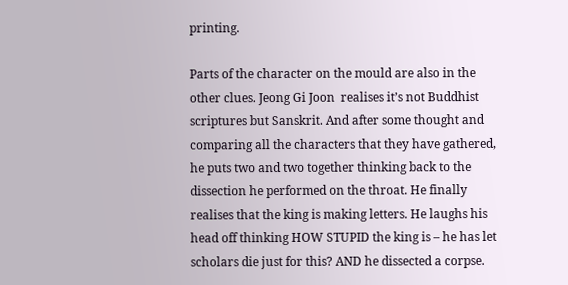printing.

Parts of the character on the mould are also in the other clues. Jeong Gi Joon  realises it’s not Buddhist scriptures but Sanskrit. And after some thought and comparing all the characters that they have gathered, he puts two and two together thinking back to the dissection he performed on the throat. He finally realises that the king is making letters. He laughs his head off thinking HOW STUPID the king is – he has let scholars die just for this? AND he dissected a corpse.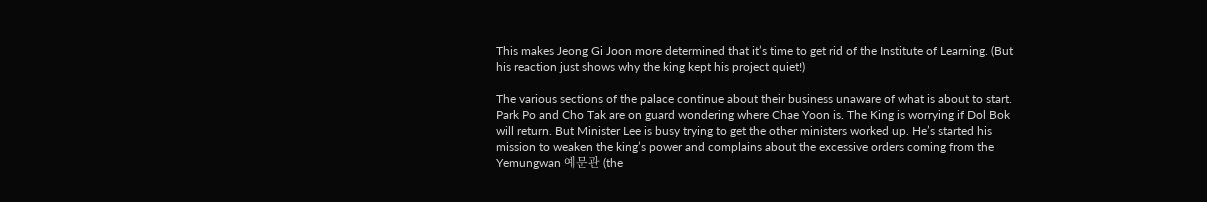This makes Jeong Gi Joon more determined that it’s time to get rid of the Institute of Learning. (But his reaction just shows why the king kept his project quiet!)

The various sections of the palace continue about their business unaware of what is about to start. Park Po and Cho Tak are on guard wondering where Chae Yoon is. The King is worrying if Dol Bok will return. But Minister Lee is busy trying to get the other ministers worked up. He’s started his mission to weaken the king’s power and complains about the excessive orders coming from the Yemungwan 예문관 (the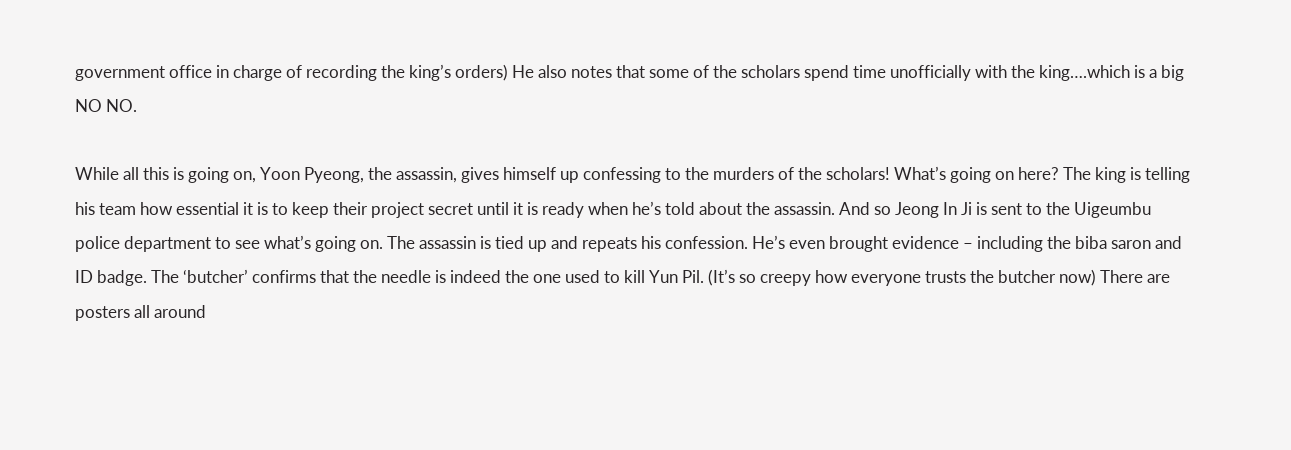government office in charge of recording the king’s orders) He also notes that some of the scholars spend time unofficially with the king….which is a big NO NO.

While all this is going on, Yoon Pyeong, the assassin, gives himself up confessing to the murders of the scholars! What’s going on here? The king is telling his team how essential it is to keep their project secret until it is ready when he’s told about the assassin. And so Jeong In Ji is sent to the Uigeumbu police department to see what’s going on. The assassin is tied up and repeats his confession. He’s even brought evidence – including the biba saron and ID badge. The ‘butcher’ confirms that the needle is indeed the one used to kill Yun Pil. (It’s so creepy how everyone trusts the butcher now) There are posters all around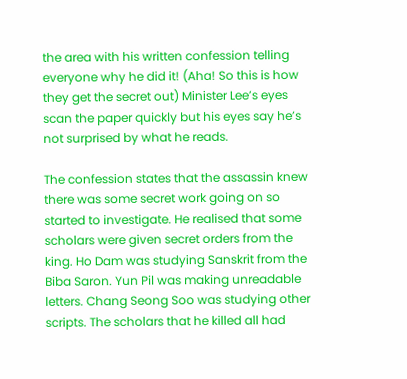the area with his written confession telling everyone why he did it! (Aha! So this is how they get the secret out) Minister Lee’s eyes scan the paper quickly but his eyes say he’s not surprised by what he reads.

The confession states that the assassin knew there was some secret work going on so started to investigate. He realised that some scholars were given secret orders from the king. Ho Dam was studying Sanskrit from the Biba Saron. Yun Pil was making unreadable letters. Chang Seong Soo was studying other scripts. The scholars that he killed all had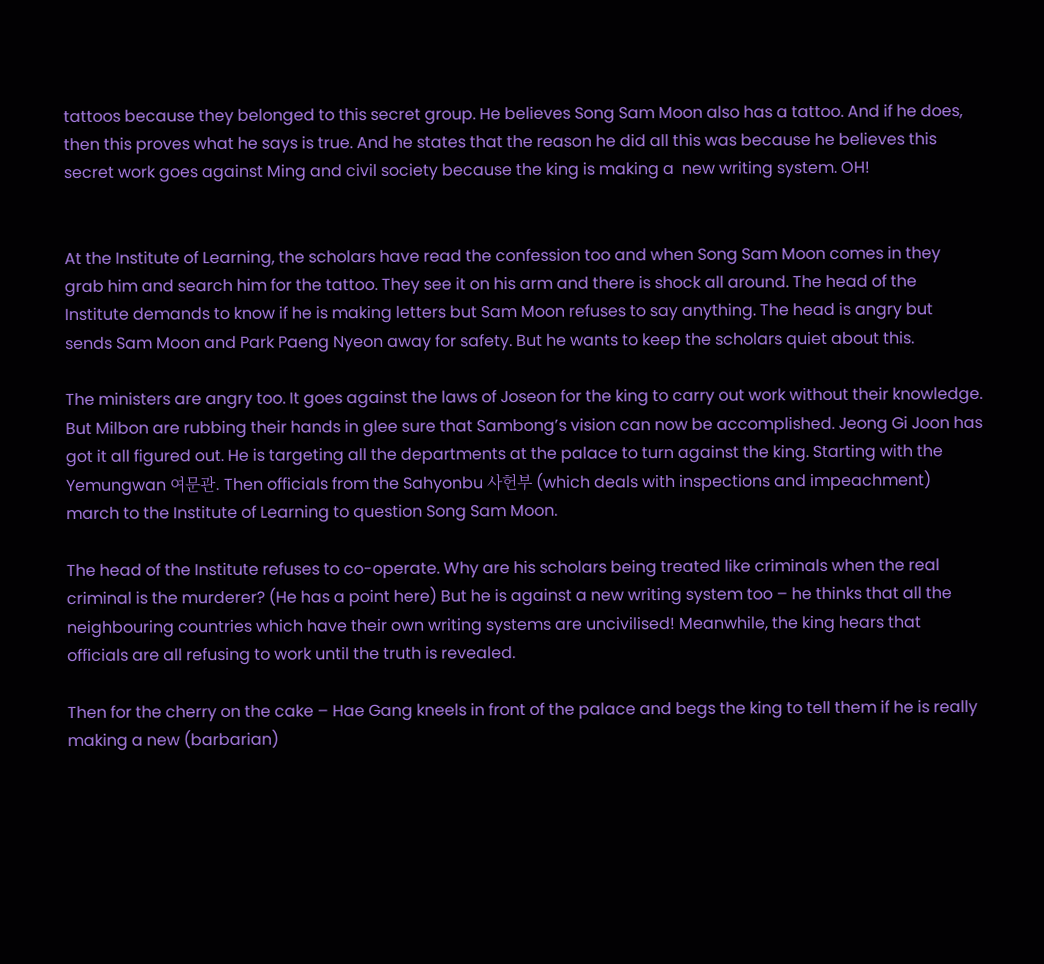tattoos because they belonged to this secret group. He believes Song Sam Moon also has a tattoo. And if he does, then this proves what he says is true. And he states that the reason he did all this was because he believes this secret work goes against Ming and civil society because the king is making a  new writing system. OH!


At the Institute of Learning, the scholars have read the confession too and when Song Sam Moon comes in they grab him and search him for the tattoo. They see it on his arm and there is shock all around. The head of the Institute demands to know if he is making letters but Sam Moon refuses to say anything. The head is angry but sends Sam Moon and Park Paeng Nyeon away for safety. But he wants to keep the scholars quiet about this.

The ministers are angry too. It goes against the laws of Joseon for the king to carry out work without their knowledge. But Milbon are rubbing their hands in glee sure that Sambong’s vision can now be accomplished. Jeong Gi Joon has got it all figured out. He is targeting all the departments at the palace to turn against the king. Starting with the Yemungwan 여문관. Then officials from the Sahyonbu 사헌부 (which deals with inspections and impeachment) march to the Institute of Learning to question Song Sam Moon.

The head of the Institute refuses to co-operate. Why are his scholars being treated like criminals when the real criminal is the murderer? (He has a point here) But he is against a new writing system too – he thinks that all the neighbouring countries which have their own writing systems are uncivilised! Meanwhile, the king hears that officials are all refusing to work until the truth is revealed.

Then for the cherry on the cake – Hae Gang kneels in front of the palace and begs the king to tell them if he is really making a new (barbarian)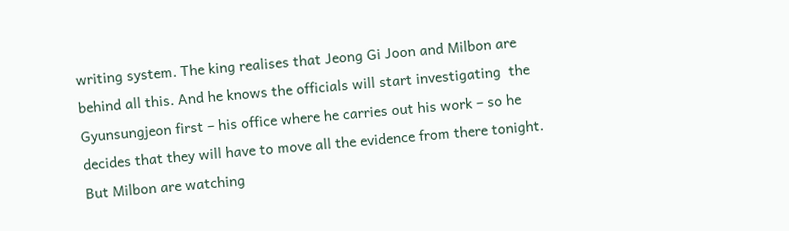writing system. The king realises that Jeong Gi Joon and Milbon are behind all this. And he knows the officials will start investigating  the Gyunsungjeon first – his office where he carries out his work – so he decides that they will have to move all the evidence from there tonight. But Milbon are watching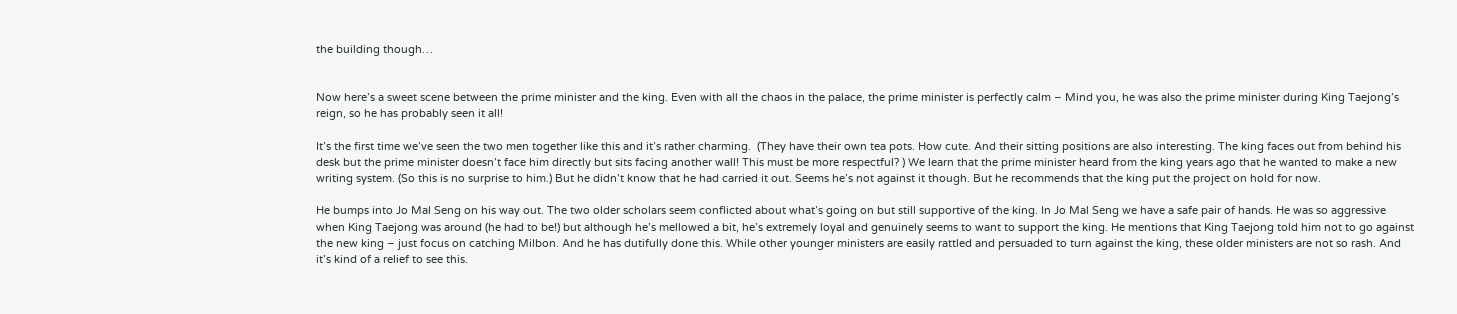the building though…


Now here’s a sweet scene between the prime minister and the king. Even with all the chaos in the palace, the prime minister is perfectly calm – Mind you, he was also the prime minister during King Taejong’s reign, so he has probably seen it all!

It’s the first time we’ve seen the two men together like this and it’s rather charming.  (They have their own tea pots. How cute. And their sitting positions are also interesting. The king faces out from behind his desk but the prime minister doesn’t face him directly but sits facing another wall! This must be more respectful? ) We learn that the prime minister heard from the king years ago that he wanted to make a new writing system. (So this is no surprise to him.) But he didn’t know that he had carried it out. Seems he’s not against it though. But he recommends that the king put the project on hold for now.

He bumps into Jo Mal Seng on his way out. The two older scholars seem conflicted about what’s going on but still supportive of the king. In Jo Mal Seng we have a safe pair of hands. He was so aggressive when King Taejong was around (he had to be!) but although he’s mellowed a bit, he’s extremely loyal and genuinely seems to want to support the king. He mentions that King Taejong told him not to go against the new king – just focus on catching Milbon. And he has dutifully done this. While other younger ministers are easily rattled and persuaded to turn against the king, these older ministers are not so rash. And it’s kind of a relief to see this.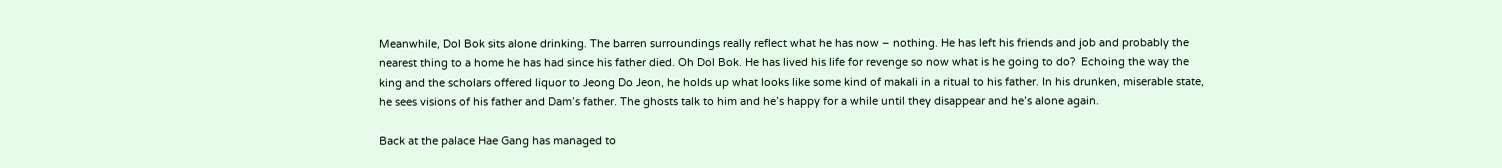Meanwhile, Dol Bok sits alone drinking. The barren surroundings really reflect what he has now – nothing. He has left his friends and job and probably the nearest thing to a home he has had since his father died. Oh Dol Bok. He has lived his life for revenge so now what is he going to do?  Echoing the way the king and the scholars offered liquor to Jeong Do Jeon, he holds up what looks like some kind of makali in a ritual to his father. In his drunken, miserable state, he sees visions of his father and Dam’s father. The ghosts talk to him and he’s happy for a while until they disappear and he’s alone again.

Back at the palace Hae Gang has managed to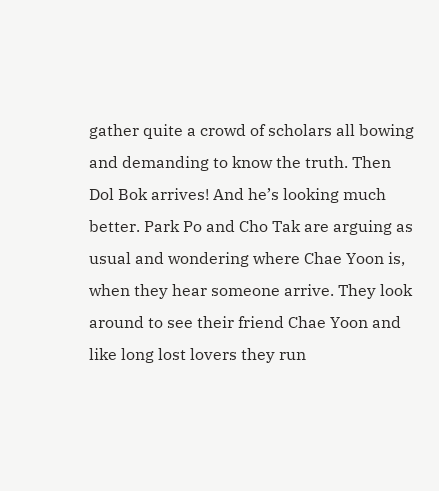gather quite a crowd of scholars all bowing and demanding to know the truth. Then Dol Bok arrives! And he’s looking much better. Park Po and Cho Tak are arguing as usual and wondering where Chae Yoon is, when they hear someone arrive. They look around to see their friend Chae Yoon and like long lost lovers they run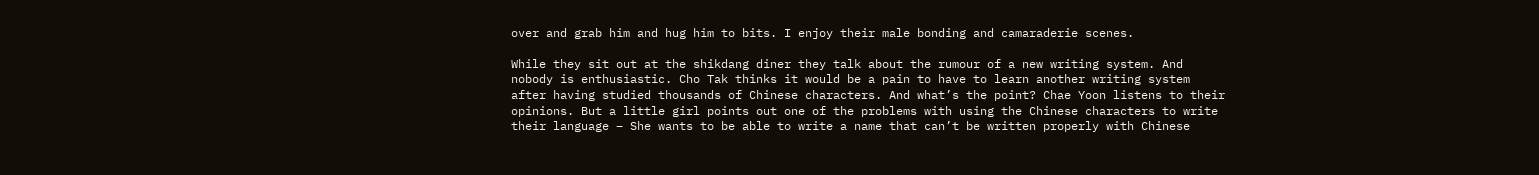over and grab him and hug him to bits. I enjoy their male bonding and camaraderie scenes.

While they sit out at the shikdang diner they talk about the rumour of a new writing system. And nobody is enthusiastic. Cho Tak thinks it would be a pain to have to learn another writing system after having studied thousands of Chinese characters. And what’s the point? Chae Yoon listens to their opinions. But a little girl points out one of the problems with using the Chinese characters to write their language – She wants to be able to write a name that can’t be written properly with Chinese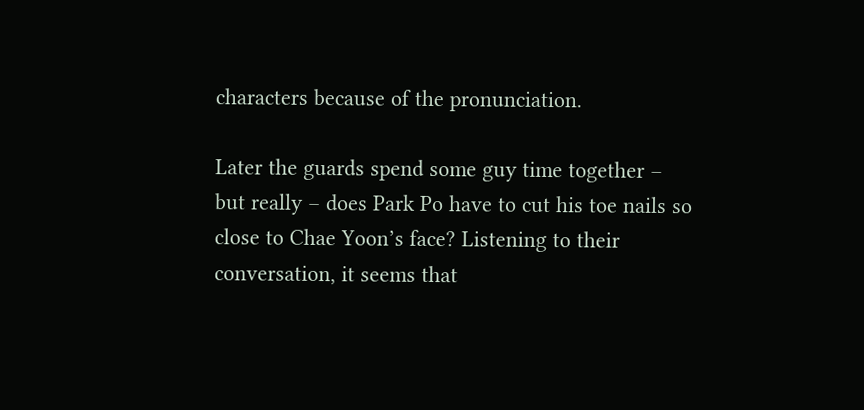characters because of the pronunciation.

Later the guards spend some guy time together – but really – does Park Po have to cut his toe nails so close to Chae Yoon’s face? Listening to their conversation, it seems that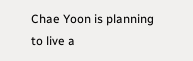Chae Yoon is planning to live a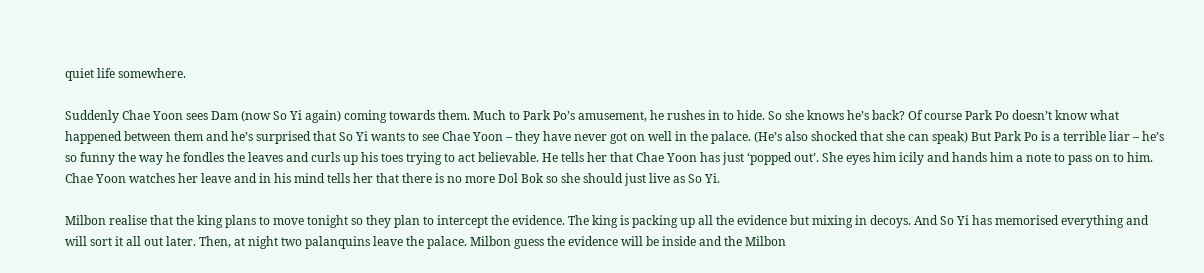quiet life somewhere.

Suddenly Chae Yoon sees Dam (now So Yi again) coming towards them. Much to Park Po’s amusement, he rushes in to hide. So she knows he’s back? Of course Park Po doesn’t know what happened between them and he’s surprised that So Yi wants to see Chae Yoon – they have never got on well in the palace. (He’s also shocked that she can speak) But Park Po is a terrible liar – he’s so funny the way he fondles the leaves and curls up his toes trying to act believable. He tells her that Chae Yoon has just ‘popped out’. She eyes him icily and hands him a note to pass on to him. Chae Yoon watches her leave and in his mind tells her that there is no more Dol Bok so she should just live as So Yi.

Milbon realise that the king plans to move tonight so they plan to intercept the evidence. The king is packing up all the evidence but mixing in decoys. And So Yi has memorised everything and will sort it all out later. Then, at night two palanquins leave the palace. Milbon guess the evidence will be inside and the Milbon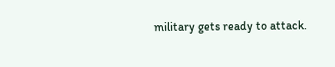military gets ready to attack.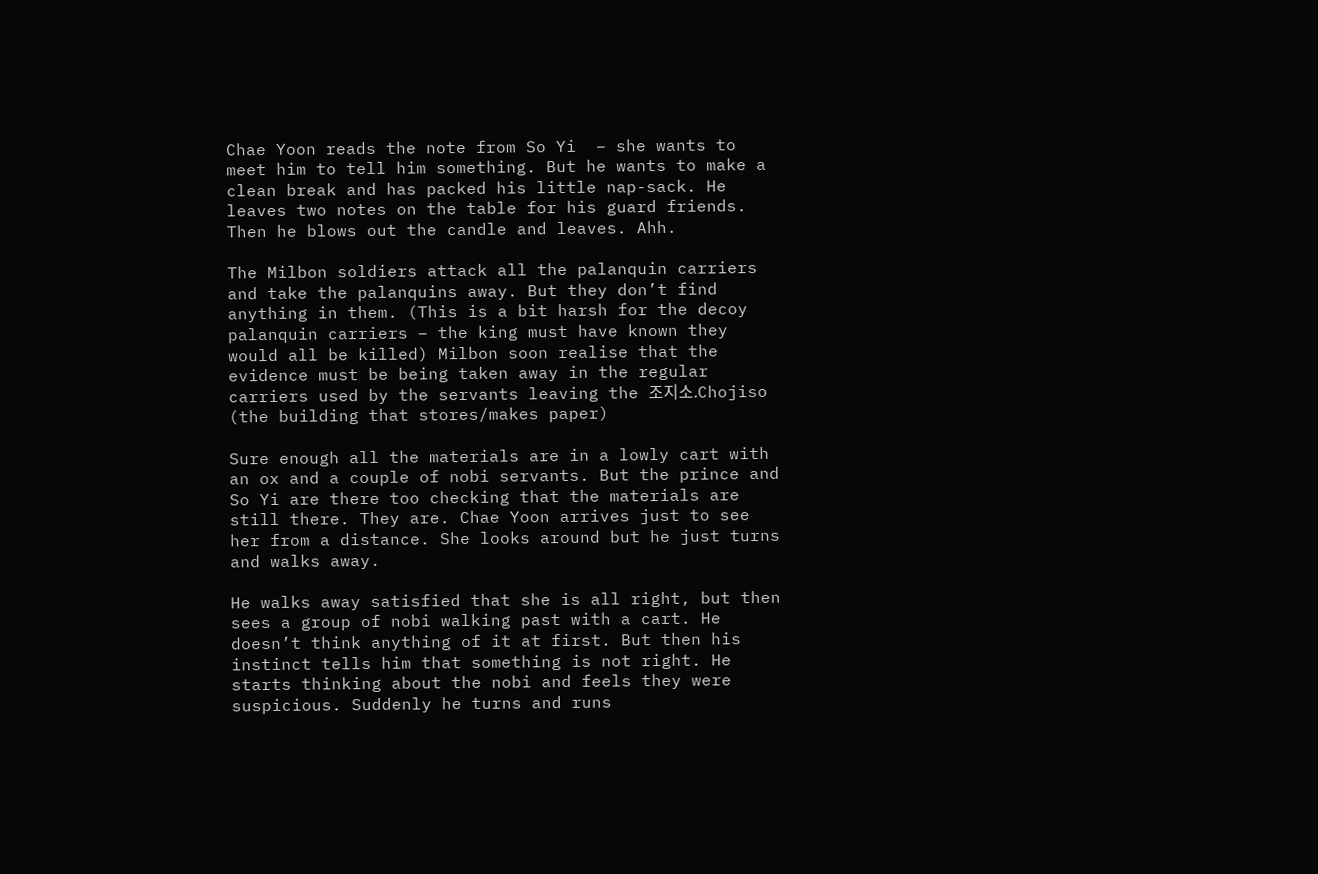Chae Yoon reads the note from So Yi  – she wants to meet him to tell him something. But he wants to make a clean break and has packed his little nap-sack. He leaves two notes on the table for his guard friends. Then he blows out the candle and leaves. Ahh.

The Milbon soldiers attack all the palanquin carriers and take the palanquins away. But they don’t find anything in them. (This is a bit harsh for the decoy palanquin carriers – the king must have known they would all be killed) Milbon soon realise that the evidence must be being taken away in the regular carriers used by the servants leaving the 조지소.Chojiso (the building that stores/makes paper)

Sure enough all the materials are in a lowly cart with an ox and a couple of nobi servants. But the prince and So Yi are there too checking that the materials are still there. They are. Chae Yoon arrives just to see her from a distance. She looks around but he just turns and walks away.

He walks away satisfied that she is all right, but then sees a group of nobi walking past with a cart. He doesn’t think anything of it at first. But then his instinct tells him that something is not right. He starts thinking about the nobi and feels they were suspicious. Suddenly he turns and runs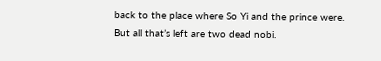back to the place where So Yi and the prince were. But all that’s left are two dead nobi.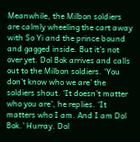Meanwhile, the Milbon soldiers are calmly wheeling the cart away with So Yi and the prince bound and gagged inside. But it’s not over yet. Dol Bok arrives and calls out to the Milbon soldiers. ‘You don’t know who we are’ the soldiers shout. ‘It doesn’t matter who you are’, he replies. ‘It matters who I am. And I am Dol Bok.’ Hurray. Dol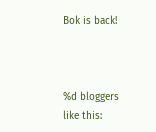Bok is back!



%d bloggers like this: